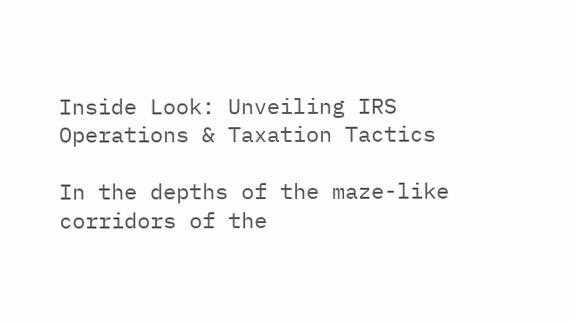Inside Look: Unveiling IRS Operations & Taxation Tactics

In the depths of the maze-like corridors of the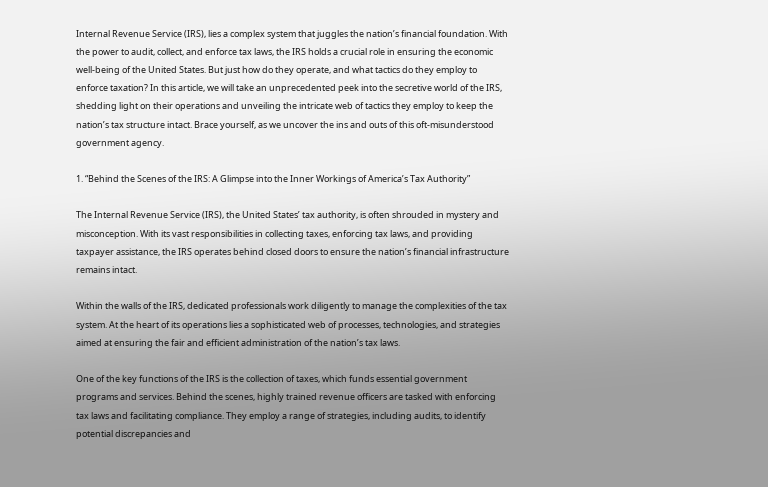Internal Revenue Service (IRS), lies a complex system that juggles the nation’s financial foundation. With the power to audit, collect, and enforce tax laws, the IRS holds a crucial role in ensuring the economic well-being of the United States. But just how do they operate, and what tactics do they employ to enforce taxation? In this article, we will take an unprecedented peek into the secretive world of the IRS, shedding light on their operations and unveiling the intricate web of tactics they employ to keep the nation’s tax structure intact. Brace yourself, as we uncover the ins and outs of this oft-misunderstood government agency.

1. “Behind the Scenes of the IRS: A Glimpse into the Inner Workings of America’s Tax Authority”

The Internal Revenue Service (IRS), the United States’ tax authority, is often shrouded in mystery and misconception. With its vast responsibilities in collecting taxes, enforcing tax laws, and providing taxpayer assistance, the IRS operates behind closed doors to ensure the nation’s financial infrastructure remains intact.

Within the walls of the IRS, dedicated professionals work diligently to manage the complexities of the tax system. At the heart of its operations lies a sophisticated web of processes, technologies, and strategies aimed at ensuring the fair and efficient administration of the nation’s tax laws.

One of the key functions of the IRS is the collection of taxes, which funds essential government programs and services. Behind the scenes, highly trained revenue officers are tasked with enforcing tax laws and facilitating compliance. They employ a range of strategies, including audits, to identify potential discrepancies and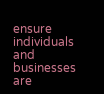ensure individuals and businesses are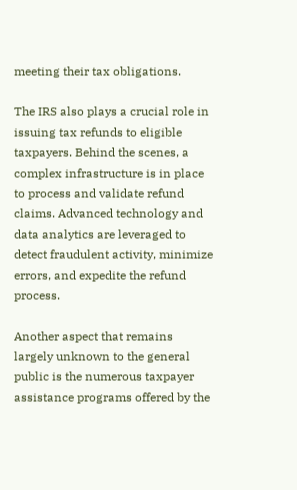meeting their tax obligations.

The IRS also plays a crucial role in issuing tax refunds to eligible taxpayers. Behind the scenes, a complex infrastructure is in place to process and validate refund claims. Advanced technology and data analytics are leveraged to detect fraudulent activity, minimize errors, and expedite the refund process.

Another aspect that remains largely unknown to the general public is the numerous taxpayer assistance programs offered by the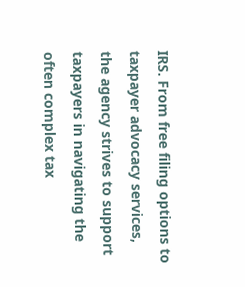IRS. From free filing options to taxpayer advocacy services, the agency strives to support taxpayers in navigating the often complex tax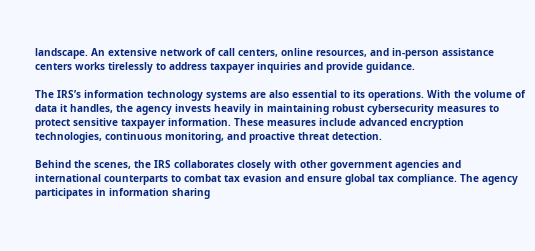landscape. An extensive network of call centers, online resources, and in-person assistance centers works tirelessly to address taxpayer inquiries and provide guidance.

The IRS’s information technology systems are also essential to its operations. With the volume of data it handles, the agency invests heavily in maintaining robust cybersecurity measures to protect sensitive taxpayer information. These measures include advanced encryption technologies, continuous monitoring, and proactive threat detection.

Behind the scenes, the IRS collaborates closely with other government agencies and international counterparts to combat tax evasion and ensure global tax compliance. The agency participates in information sharing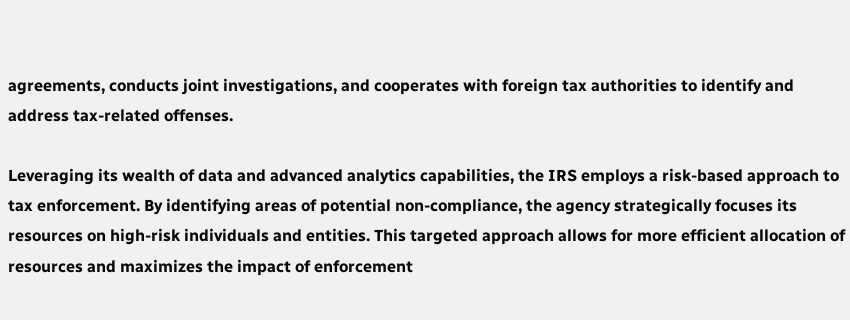agreements, conducts joint investigations, and cooperates with foreign tax authorities to identify and address tax-related offenses.

Leveraging its wealth of data and advanced analytics capabilities, the IRS employs a risk-based approach to tax enforcement. By identifying areas of potential non-compliance, the agency strategically focuses its resources on high-risk individuals and entities. This targeted approach allows for more efficient allocation of resources and maximizes the impact of enforcement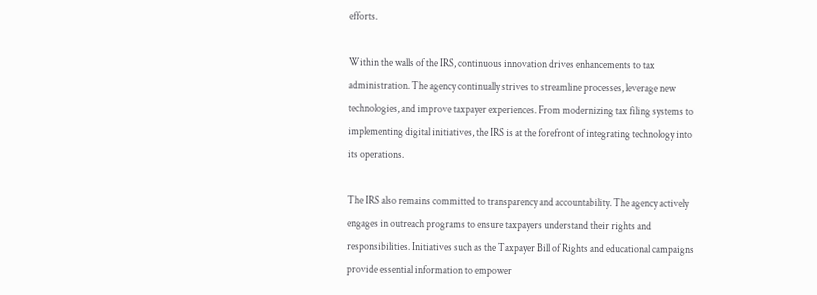efforts.

Within the walls of the IRS, continuous innovation drives enhancements to tax administration. The agency continually strives to streamline processes, leverage new technologies, and improve taxpayer experiences. From modernizing tax filing systems to implementing digital initiatives, the IRS is at the forefront of integrating technology into its operations.

The IRS also remains committed to transparency and accountability. The agency actively engages in outreach programs to ensure taxpayers understand their rights and responsibilities. Initiatives such as the Taxpayer Bill of Rights and educational campaigns provide essential information to empower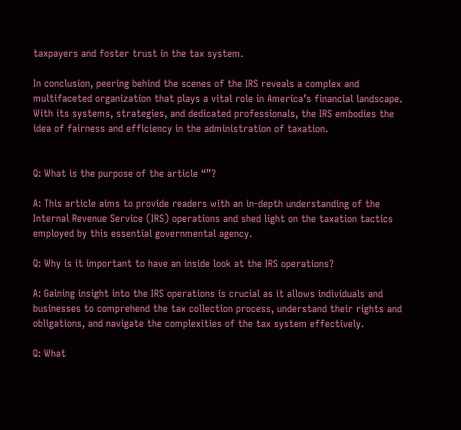taxpayers and foster trust in the tax system.

In conclusion, peering behind the scenes of the IRS reveals a complex and multifaceted organization that plays a vital role in America’s financial landscape. With its systems, strategies, and dedicated professionals, the IRS embodies the idea of fairness and efficiency in the administration of taxation.


Q: What is the purpose of the article “”?

A: This article aims to provide readers with an in-depth understanding of the Internal Revenue Service (IRS) operations and shed light on the taxation tactics employed by this essential governmental agency.

Q: Why is it important to have an inside look at the IRS operations?

A: Gaining insight into the IRS operations is crucial as it allows individuals and businesses to comprehend the tax collection process, understand their rights and obligations, and navigate the complexities of the tax system effectively.

Q: What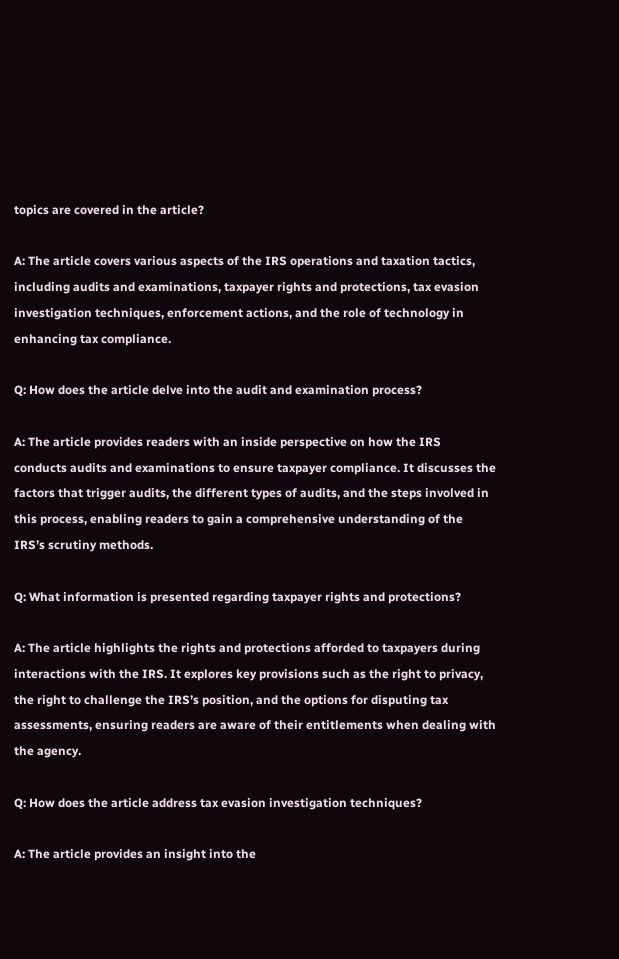topics are covered in the article?

A: The article covers various aspects of the IRS operations and taxation tactics, including audits and examinations, taxpayer rights and protections, tax evasion investigation techniques, enforcement actions, and the role of technology in enhancing tax compliance.

Q: How does the article delve into the audit and examination process?

A: The article provides readers with an inside perspective on how the IRS conducts audits and examinations to ensure taxpayer compliance. It discusses the factors that trigger audits, the different types of audits, and the steps involved in this process, enabling readers to gain a comprehensive understanding of the IRS’s scrutiny methods.

Q: What information is presented regarding taxpayer rights and protections?

A: The article highlights the rights and protections afforded to taxpayers during interactions with the IRS. It explores key provisions such as the right to privacy, the right to challenge the IRS’s position, and the options for disputing tax assessments, ensuring readers are aware of their entitlements when dealing with the agency.

Q: How does the article address tax evasion investigation techniques?

A: The article provides an insight into the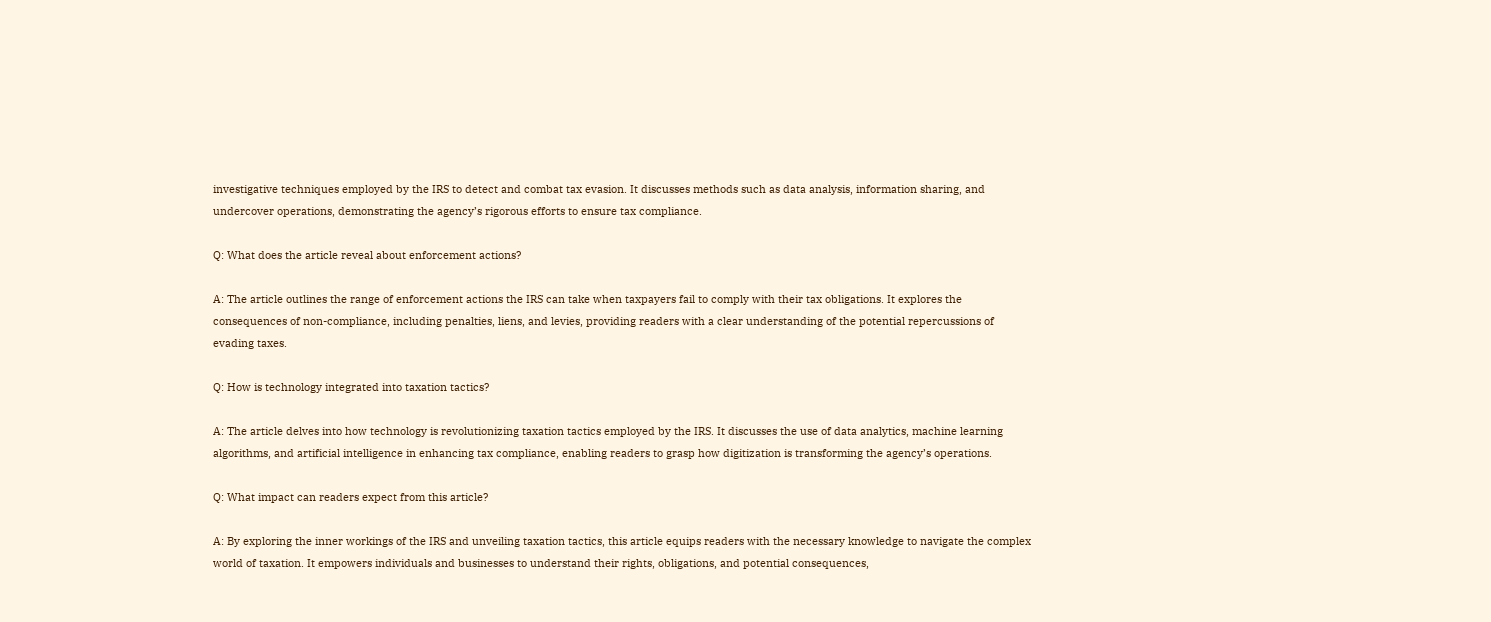investigative techniques employed by the IRS to detect and combat tax evasion. It discusses methods such as data analysis, information sharing, and undercover operations, demonstrating the agency’s rigorous efforts to ensure tax compliance.

Q: What does the article reveal about enforcement actions?

A: The article outlines the range of enforcement actions the IRS can take when taxpayers fail to comply with their tax obligations. It explores the consequences of non-compliance, including penalties, liens, and levies, providing readers with a clear understanding of the potential repercussions of evading taxes.

Q: How is technology integrated into taxation tactics?

A: The article delves into how technology is revolutionizing taxation tactics employed by the IRS. It discusses the use of data analytics, machine learning algorithms, and artificial intelligence in enhancing tax compliance, enabling readers to grasp how digitization is transforming the agency’s operations.

Q: What impact can readers expect from this article?

A: By exploring the inner workings of the IRS and unveiling taxation tactics, this article equips readers with the necessary knowledge to navigate the complex world of taxation. It empowers individuals and businesses to understand their rights, obligations, and potential consequences,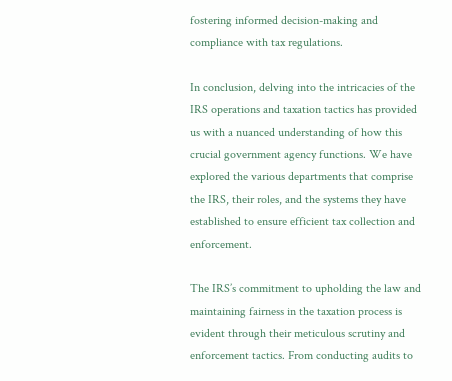fostering informed decision-making and compliance with tax regulations.

In conclusion, delving into the intricacies of the IRS operations and taxation tactics has provided us with a nuanced understanding of how this crucial government agency functions. We have explored the various departments that comprise the IRS, their roles, and the systems they have established to ensure efficient tax collection and enforcement.

The IRS’s commitment to upholding the law and maintaining fairness in the taxation process is evident through their meticulous scrutiny and enforcement tactics. From conducting audits to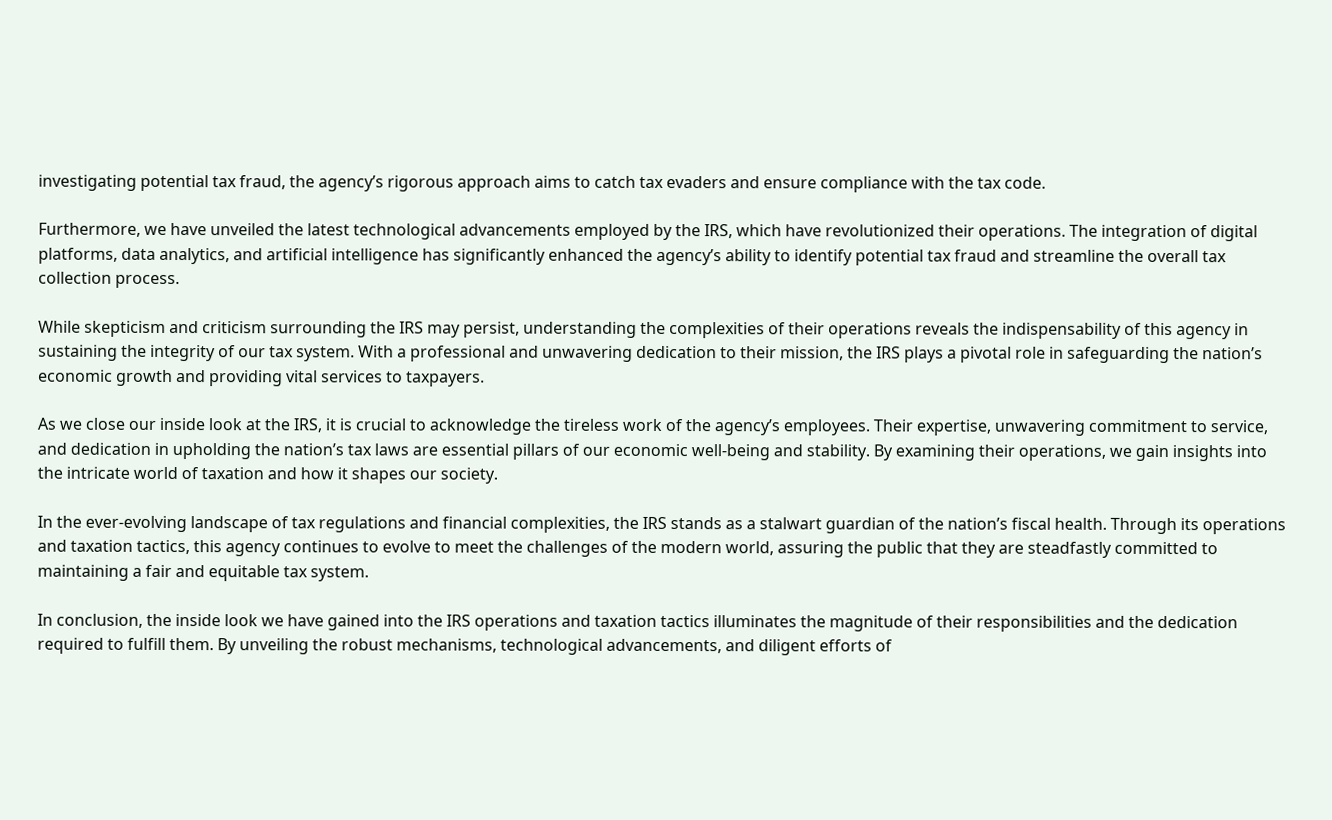investigating potential tax fraud, the agency’s rigorous approach aims to catch tax evaders and ensure compliance with the tax code.

Furthermore, we have unveiled the latest technological advancements employed by the IRS, which have revolutionized their operations. The integration of digital platforms, data analytics, and artificial intelligence has significantly enhanced the agency’s ability to identify potential tax fraud and streamline the overall tax collection process.

While skepticism and criticism surrounding the IRS may persist, understanding the complexities of their operations reveals the indispensability of this agency in sustaining the integrity of our tax system. With a professional and unwavering dedication to their mission, the IRS plays a pivotal role in safeguarding the nation’s economic growth and providing vital services to taxpayers.

As we close our inside look at the IRS, it is crucial to acknowledge the tireless work of the agency’s employees. Their expertise, unwavering commitment to service, and dedication in upholding the nation’s tax laws are essential pillars of our economic well-being and stability. By examining their operations, we gain insights into the intricate world of taxation and how it shapes our society.

In the ever-evolving landscape of tax regulations and financial complexities, the IRS stands as a stalwart guardian of the nation’s fiscal health. Through its operations and taxation tactics, this agency continues to evolve to meet the challenges of the modern world, assuring the public that they are steadfastly committed to maintaining a fair and equitable tax system.

In conclusion, the inside look we have gained into the IRS operations and taxation tactics illuminates the magnitude of their responsibilities and the dedication required to fulfill them. By unveiling the robust mechanisms, technological advancements, and diligent efforts of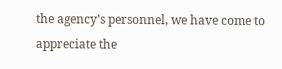the agency’s personnel, we have come to appreciate the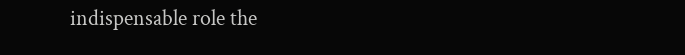indispensable role the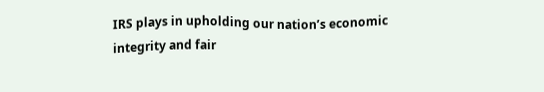IRS plays in upholding our nation’s economic integrity and fair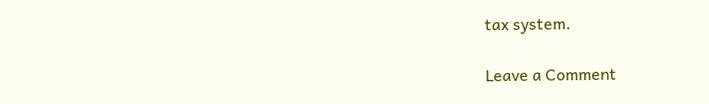tax system.

Leave a Comment